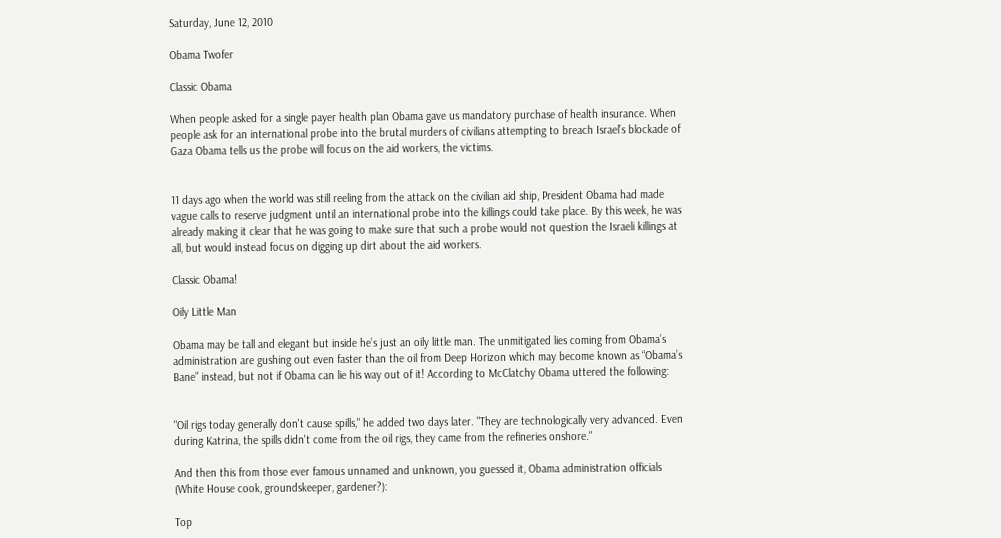Saturday, June 12, 2010

Obama Twofer

Classic Obama

When people asked for a single payer health plan Obama gave us mandatory purchase of health insurance. When people ask for an international probe into the brutal murders of civilians attempting to breach Israel’s blockade of Gaza Obama tells us the probe will focus on the aid workers, the victims.


11 days ago when the world was still reeling from the attack on the civilian aid ship, President Obama had made vague calls to reserve judgment until an international probe into the killings could take place. By this week, he was already making it clear that he was going to make sure that such a probe would not question the Israeli killings at all, but would instead focus on digging up dirt about the aid workers.

Classic Obama!

Oily Little Man

Obama may be tall and elegant but inside he’s just an oily little man. The unmitigated lies coming from Obama’s administration are gushing out even faster than the oil from Deep Horizon which may become known as “Obama’s Bane” instead, but not if Obama can lie his way out of it! According to McClatchy Obama uttered the following:


"Oil rigs today generally don't cause spills," he added two days later. "They are technologically very advanced. Even during Katrina, the spills didn't come from the oil rigs, they came from the refineries onshore."

And then this from those ever famous unnamed and unknown, you guessed it, Obama administration officials (White House cook, groundskeeper, gardener?):

Top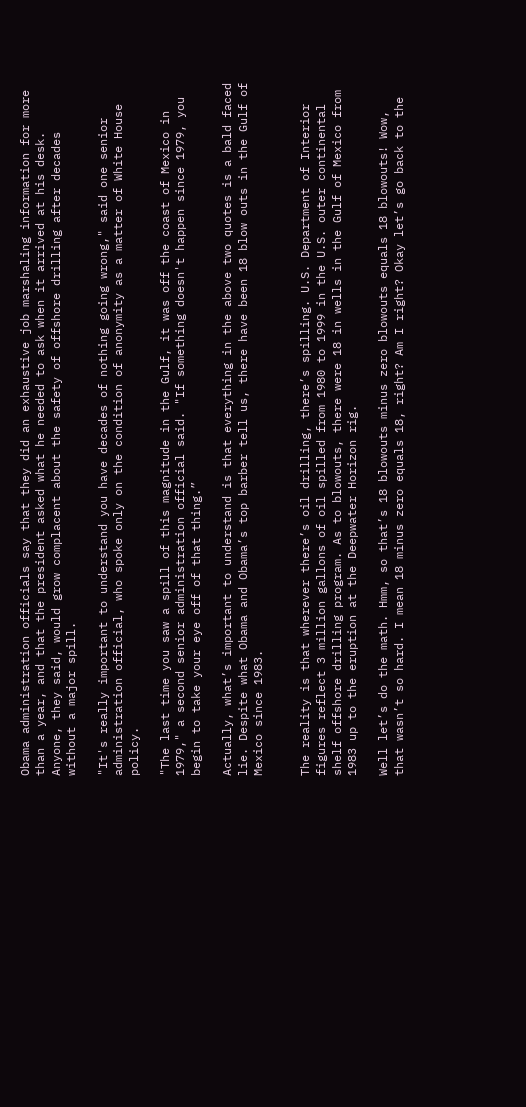Obama administration officials say that they did an exhaustive job marshaling information for more than a year, and that the president asked what he needed to ask when it arrived at his desk. Anyone, they said, would grow complacent about the safety of offshore drilling after decades without a major spill.

"It's really important to understand you have decades of nothing going wrong," said one senior administration official, who spoke only on the condition of anonymity as a matter of White House policy.

"The last time you saw a spill of this magnitude in the Gulf, it was off the coast of Mexico in 1979," a second senior administration official said. "If something doesn't happen since 1979, you begin to take your eye off of that thing.”

Actually, what’s important to understand is that everything in the above two quotes is a bald faced lie. Despite what Obama and Obama’s top barber tell us, there have been 18 blow outs in the Gulf of Mexico since 1983.


The reality is that wherever there’s oil drilling, there’s spilling. U.S. Department of Interior figures reflect 3 million gallons of oil spilled from 1980 to 1999 in the U.S. outer continental shelf offshore drilling program. As to blowouts, there were 18 in wells in the Gulf of Mexico from 1983 up to the eruption at the Deepwater Horizon rig.

Well let’s do the math. Hmm, so that’s 18 blowouts minus zero blowouts equals 18 blowouts! Wow, that wasn’t so hard. I mean 18 minus zero equals 18, right? Am I right? Okay let’s go back to the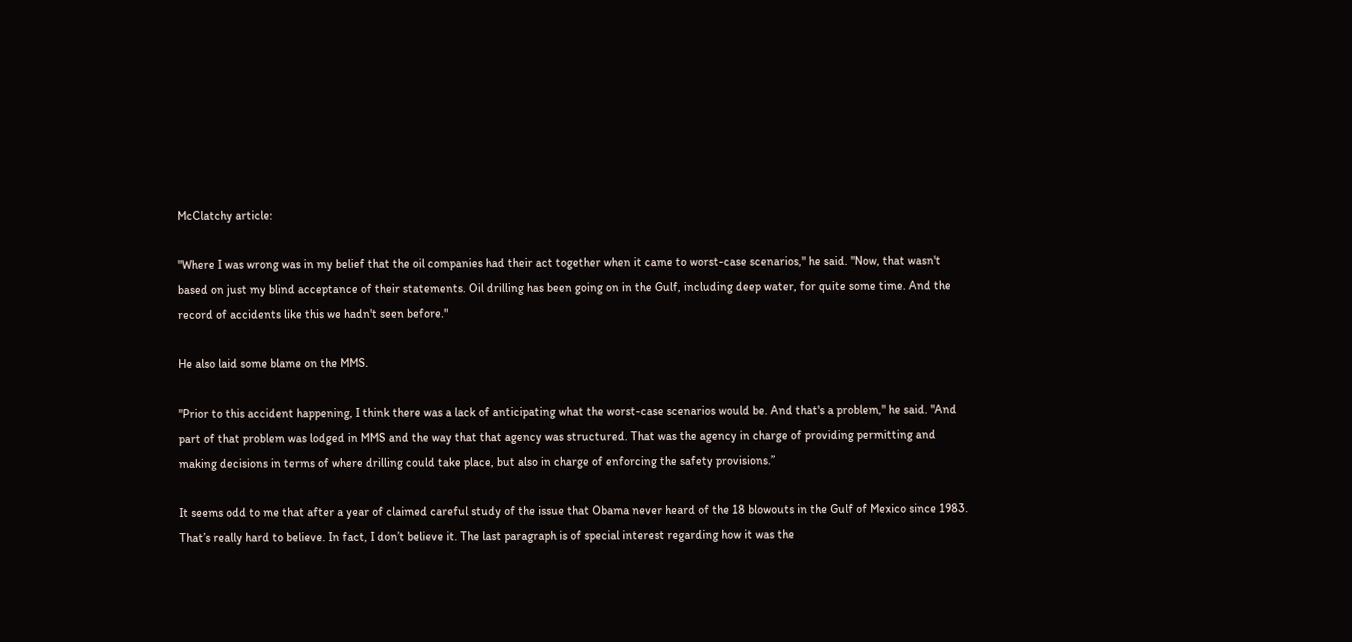McClatchy article:

"Where I was wrong was in my belief that the oil companies had their act together when it came to worst-case scenarios," he said. "Now, that wasn't based on just my blind acceptance of their statements. Oil drilling has been going on in the Gulf, including deep water, for quite some time. And the record of accidents like this we hadn't seen before."

He also laid some blame on the MMS.

"Prior to this accident happening, I think there was a lack of anticipating what the worst-case scenarios would be. And that's a problem," he said. "And part of that problem was lodged in MMS and the way that that agency was structured. That was the agency in charge of providing permitting and making decisions in terms of where drilling could take place, but also in charge of enforcing the safety provisions.”

It seems odd to me that after a year of claimed careful study of the issue that Obama never heard of the 18 blowouts in the Gulf of Mexico since 1983. That’s really hard to believe. In fact, I don’t believe it. The last paragraph is of special interest regarding how it was the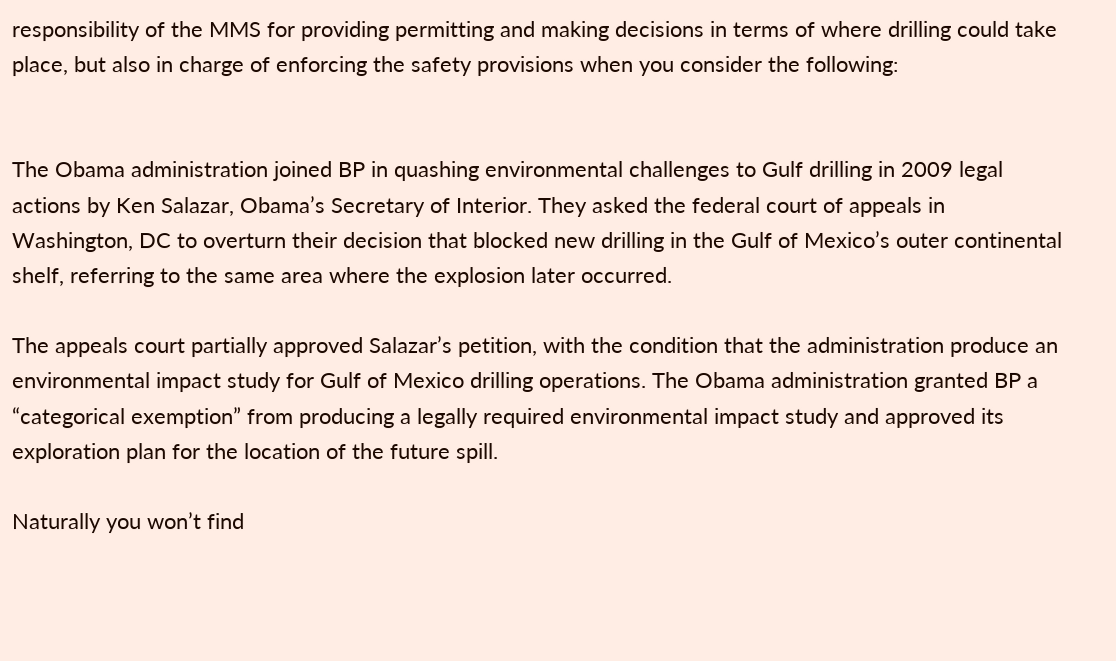responsibility of the MMS for providing permitting and making decisions in terms of where drilling could take place, but also in charge of enforcing the safety provisions when you consider the following:


The Obama administration joined BP in quashing environmental challenges to Gulf drilling in 2009 legal actions by Ken Salazar, Obama’s Secretary of Interior. They asked the federal court of appeals in Washington, DC to overturn their decision that blocked new drilling in the Gulf of Mexico’s outer continental shelf, referring to the same area where the explosion later occurred.

The appeals court partially approved Salazar’s petition, with the condition that the administration produce an environmental impact study for Gulf of Mexico drilling operations. The Obama administration granted BP a “categorical exemption” from producing a legally required environmental impact study and approved its exploration plan for the location of the future spill.

Naturally you won’t find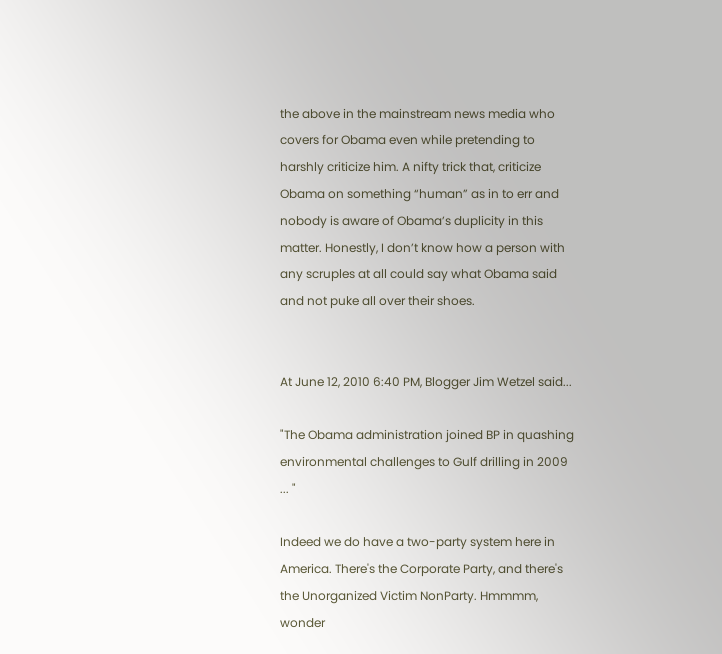the above in the mainstream news media who covers for Obama even while pretending to harshly criticize him. A nifty trick that, criticize Obama on something “human” as in to err and nobody is aware of Obama’s duplicity in this matter. Honestly, I don’t know how a person with any scruples at all could say what Obama said and not puke all over their shoes.


At June 12, 2010 6:40 PM, Blogger Jim Wetzel said...

"The Obama administration joined BP in quashing environmental challenges to Gulf drilling in 2009 ... "

Indeed we do have a two-party system here in America. There's the Corporate Party, and there's the Unorganized Victim NonParty. Hmmmm, wonder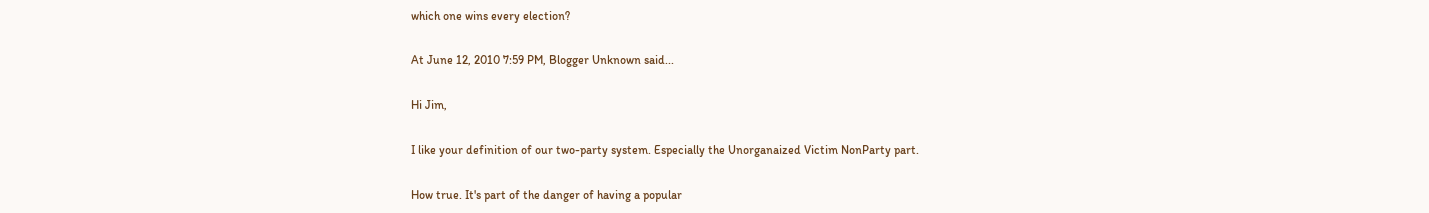which one wins every election?

At June 12, 2010 7:59 PM, Blogger Unknown said...

Hi Jim,

I like your definition of our two-party system. Especially the Unorganaized Victim NonParty part.

How true. It's part of the danger of having a popular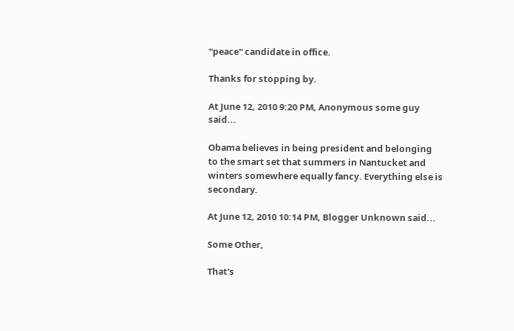"peace" candidate in office.

Thanks for stopping by.

At June 12, 2010 9:20 PM, Anonymous some guy said...

Obama believes in being president and belonging to the smart set that summers in Nantucket and winters somewhere equally fancy. Everything else is secondary.

At June 12, 2010 10:14 PM, Blogger Unknown said...

Some Other,

That's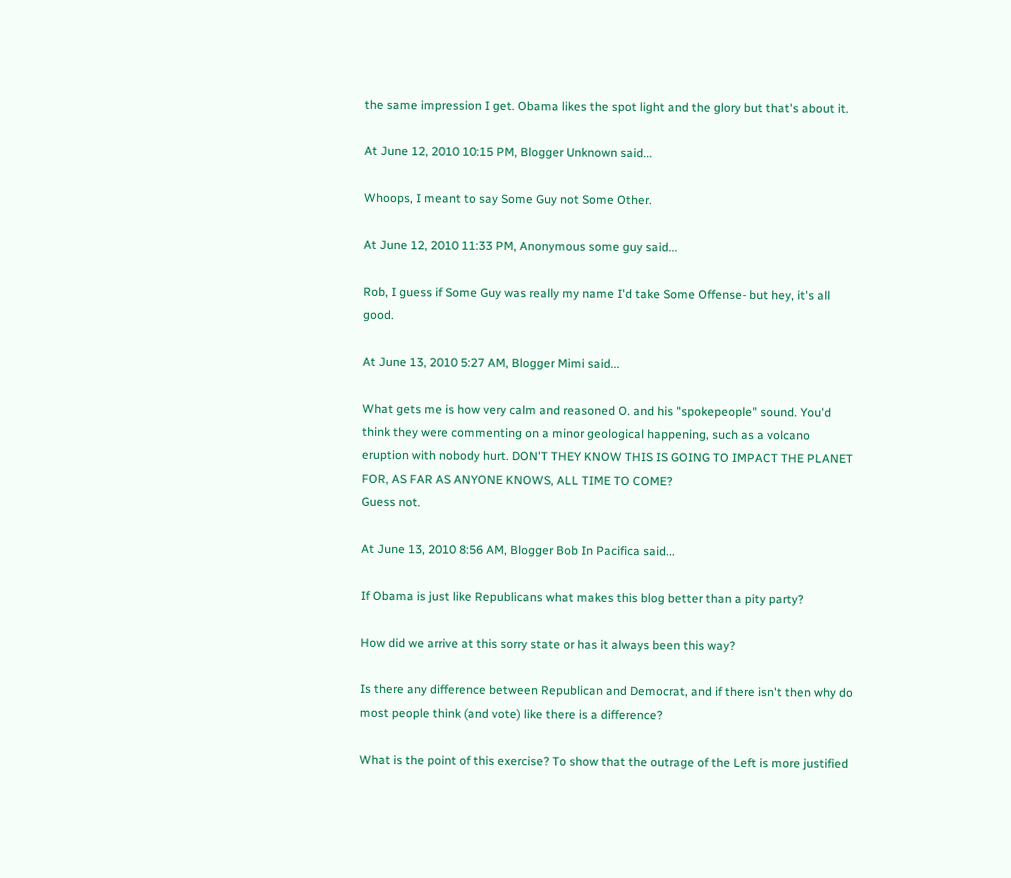the same impression I get. Obama likes the spot light and the glory but that's about it.

At June 12, 2010 10:15 PM, Blogger Unknown said...

Whoops, I meant to say Some Guy not Some Other.

At June 12, 2010 11:33 PM, Anonymous some guy said...

Rob, I guess if Some Guy was really my name I'd take Some Offense- but hey, it's all good.

At June 13, 2010 5:27 AM, Blogger Mimi said...

What gets me is how very calm and reasoned O. and his "spokepeople" sound. You'd think they were commenting on a minor geological happening, such as a volcano eruption with nobody hurt. DON'T THEY KNOW THIS IS GOING TO IMPACT THE PLANET FOR, AS FAR AS ANYONE KNOWS, ALL TIME TO COME?
Guess not.

At June 13, 2010 8:56 AM, Blogger Bob In Pacifica said...

If Obama is just like Republicans what makes this blog better than a pity party?

How did we arrive at this sorry state or has it always been this way?

Is there any difference between Republican and Democrat, and if there isn't then why do most people think (and vote) like there is a difference?

What is the point of this exercise? To show that the outrage of the Left is more justified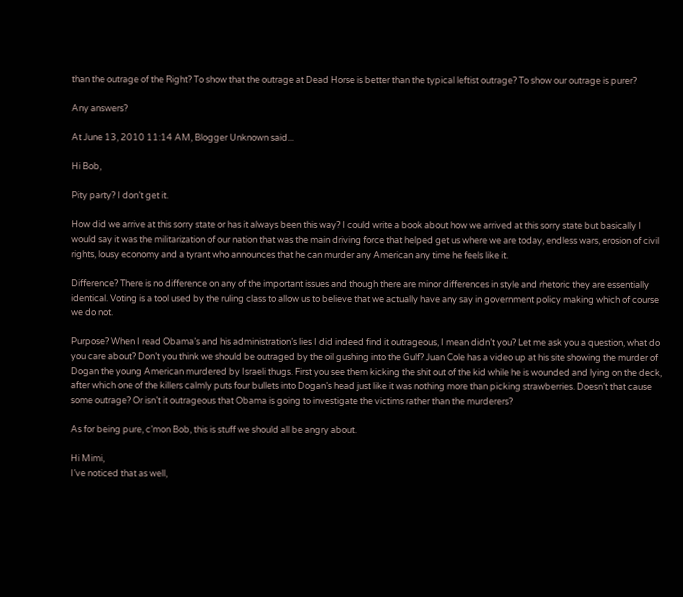than the outrage of the Right? To show that the outrage at Dead Horse is better than the typical leftist outrage? To show our outrage is purer?

Any answers?

At June 13, 2010 11:14 AM, Blogger Unknown said...

Hi Bob,

Pity party? I don’t get it.

How did we arrive at this sorry state or has it always been this way? I could write a book about how we arrived at this sorry state but basically I would say it was the militarization of our nation that was the main driving force that helped get us where we are today, endless wars, erosion of civil rights, lousy economy and a tyrant who announces that he can murder any American any time he feels like it.

Difference? There is no difference on any of the important issues and though there are minor differences in style and rhetoric they are essentially identical. Voting is a tool used by the ruling class to allow us to believe that we actually have any say in government policy making which of course we do not.

Purpose? When I read Obama’s and his administration’s lies I did indeed find it outrageous, I mean didn’t you? Let me ask you a question, what do you care about? Don’t you think we should be outraged by the oil gushing into the Gulf? Juan Cole has a video up at his site showing the murder of Dogan the young American murdered by Israeli thugs. First you see them kicking the shit out of the kid while he is wounded and lying on the deck, after which one of the killers calmly puts four bullets into Dogan’s head just like it was nothing more than picking strawberries. Doesn’t that cause some outrage? Or isn’t it outrageous that Obama is going to investigate the victims rather than the murderers?

As for being pure, c’mon Bob, this is stuff we should all be angry about.

Hi Mimi,
I’ve noticed that as well,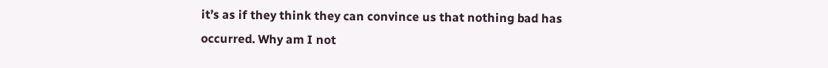it’s as if they think they can convince us that nothing bad has occurred. Why am I not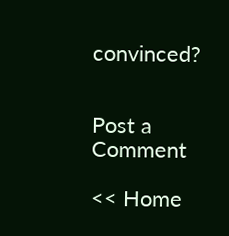convinced?


Post a Comment

<< Home